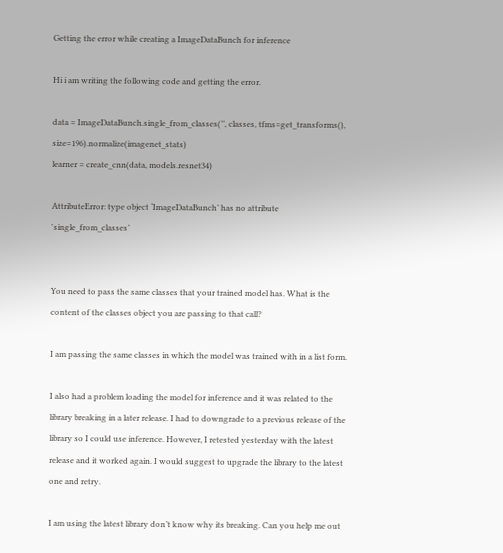Getting the error while creating a ImageDataBunch for inference

Hi i am writing the following code and getting the error.

data = ImageDataBunch.single_from_classes(’’, classes, tfms=get_transforms(), size=196).normalize(imagenet_stats)
learner = create_cnn(data, models.resnet34)

AttributeError: type object ‘ImageDataBunch’ has no attribute 'single_from_classes’


You need to pass the same classes that your trained model has. What is the content of the classes object you are passing to that call?

I am passing the same classes in which the model was trained with in a list form.

I also had a problem loading the model for inference and it was related to the library breaking in a later release. I had to downgrade to a previous release of the library so I could use inference. However, I retested yesterday with the latest release and it worked again. I would suggest to upgrade the library to the latest one and retry.

I am using the latest library don’t know why its breaking. Can you help me out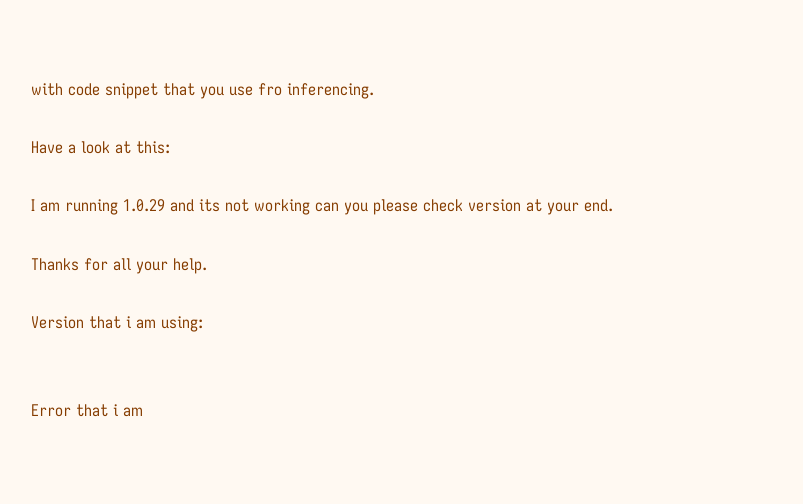with code snippet that you use fro inferencing.

Have a look at this:

I am running 1.0.29 and its not working can you please check version at your end.

Thanks for all your help.

Version that i am using:


Error that i am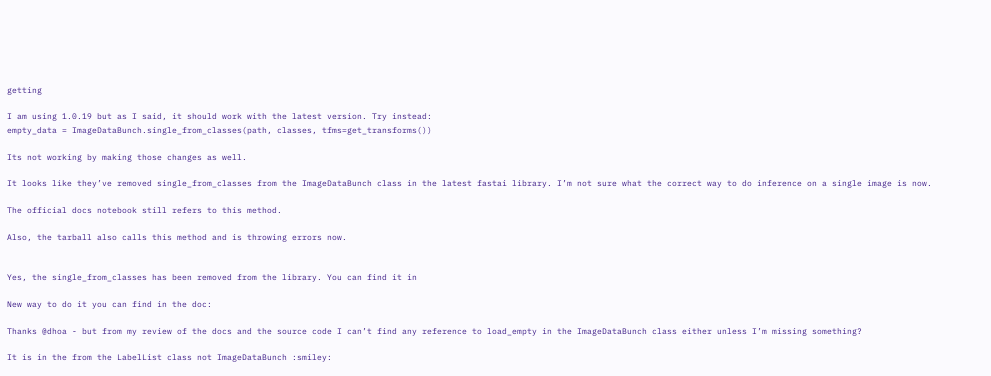getting

I am using 1.0.19 but as I said, it should work with the latest version. Try instead:
empty_data = ImageDataBunch.single_from_classes(path, classes, tfms=get_transforms())

Its not working by making those changes as well.

It looks like they’ve removed single_from_classes from the ImageDataBunch class in the latest fastai library. I’m not sure what the correct way to do inference on a single image is now.

The official docs notebook still refers to this method.

Also, the tarball also calls this method and is throwing errors now.


Yes, the single_from_classes has been removed from the library. You can find it in

New way to do it you can find in the doc:

Thanks @dhoa - but from my review of the docs and the source code I can’t find any reference to load_empty in the ImageDataBunch class either unless I’m missing something?

It is in the from the LabelList class not ImageDataBunch :smiley: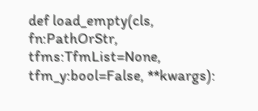def load_empty(cls, fn:PathOrStr, tfms:TfmList=None, tfm_y:bool=False, **kwargs):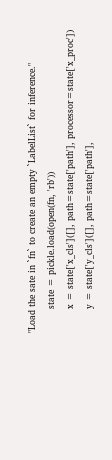"Load the sate in `fn` to create an empty `LabelList` for inference."
        state = pickle.load(open(fn, 'rb'))
        x = state['x_cls']([], path=state['path'], processor=state['x_proc'])
        y = state['y_cls']([], path=state['path'],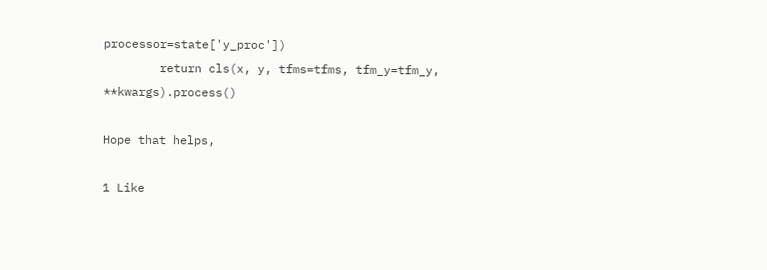processor=state['y_proc'])
        return cls(x, y, tfms=tfms, tfm_y=tfm_y, **kwargs).process()

Hope that helps,

1 Like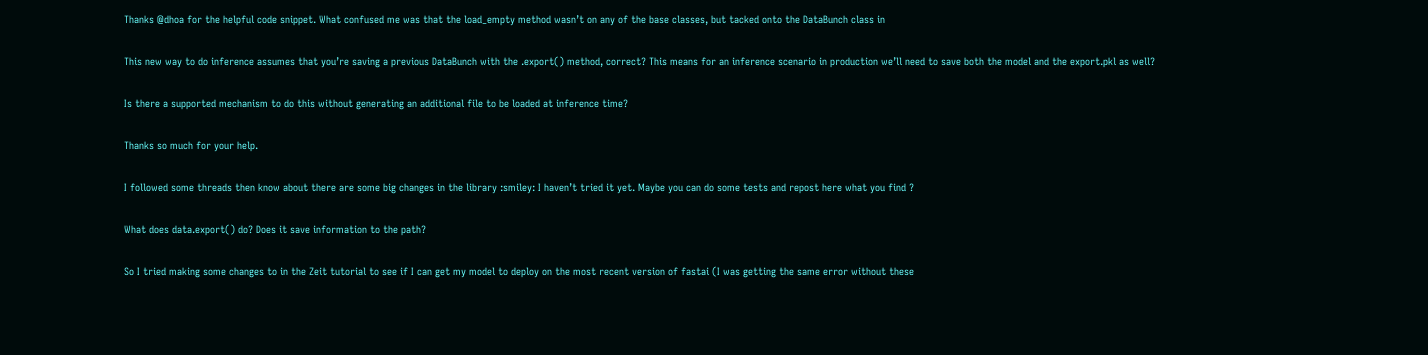Thanks @dhoa for the helpful code snippet. What confused me was that the load_empty method wasn’t on any of the base classes, but tacked onto the DataBunch class in

This new way to do inference assumes that you’re saving a previous DataBunch with the .export() method, correct? This means for an inference scenario in production we’ll need to save both the model and the export.pkl as well?

Is there a supported mechanism to do this without generating an additional file to be loaded at inference time?

Thanks so much for your help.

I followed some threads then know about there are some big changes in the library :smiley: I haven’t tried it yet. Maybe you can do some tests and repost here what you find ?

What does data.export() do? Does it save information to the path?

So I tried making some changes to in the Zeit tutorial to see if I can get my model to deploy on the most recent version of fastai (I was getting the same error without these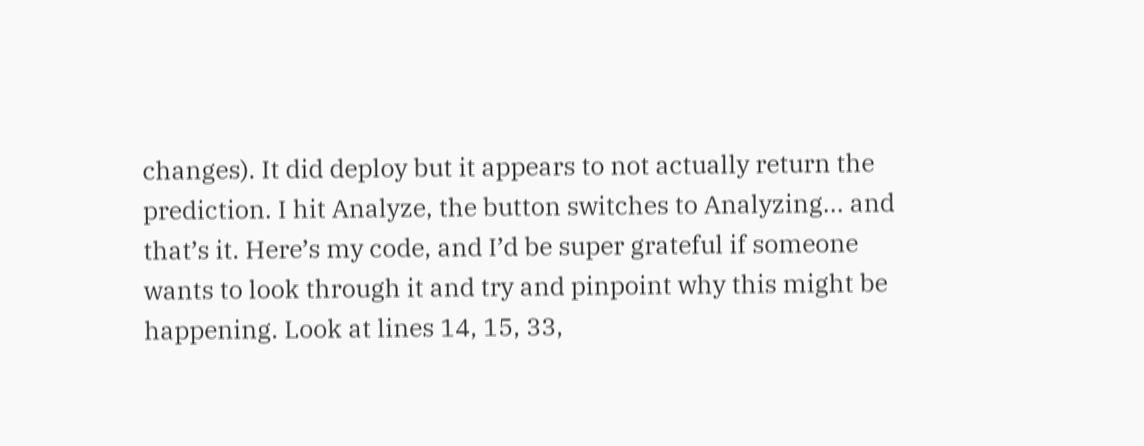changes). It did deploy but it appears to not actually return the prediction. I hit Analyze, the button switches to Analyzing... and that’s it. Here’s my code, and I’d be super grateful if someone wants to look through it and try and pinpoint why this might be happening. Look at lines 14, 15, 33,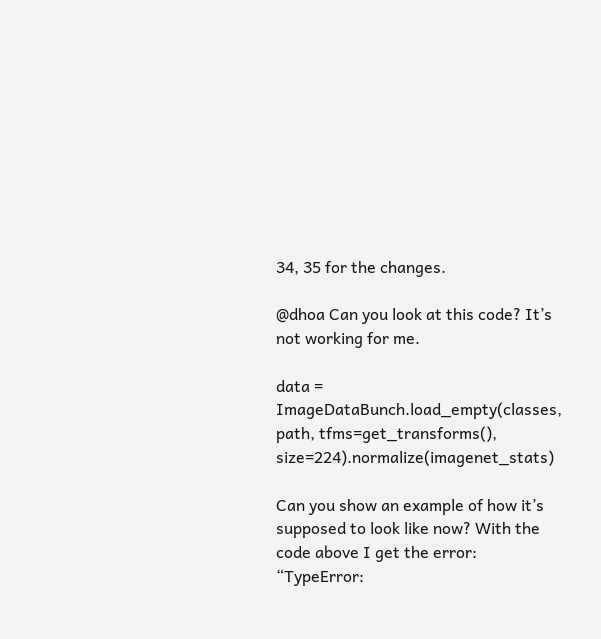34, 35 for the changes.

@dhoa Can you look at this code? It’s not working for me.

data = ImageDataBunch.load_empty(classes, path, tfms=get_transforms(), size=224).normalize(imagenet_stats)

Can you show an example of how it’s supposed to look like now? With the code above I get the error: “TypeError: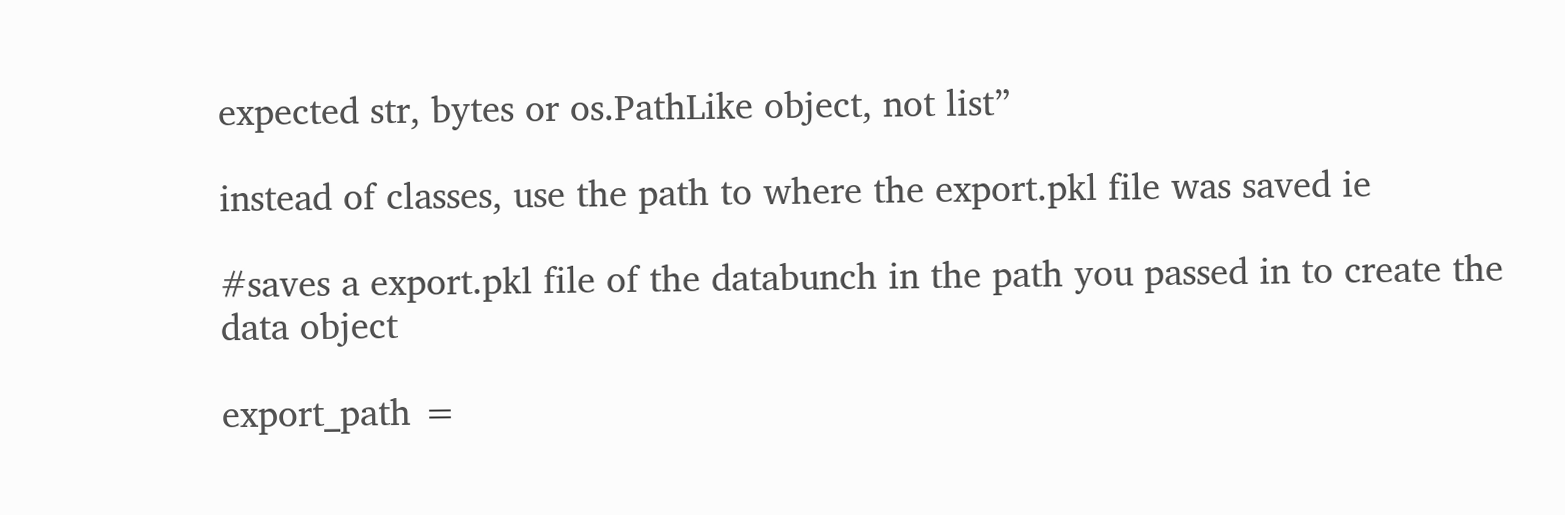expected str, bytes or os.PathLike object, not list”

instead of classes, use the path to where the export.pkl file was saved ie

#saves a export.pkl file of the databunch in the path you passed in to create the data object

export_path =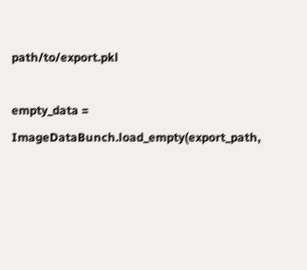path/to/export.pkl

empty_data = ImageDataBunch.load_empty(export_path,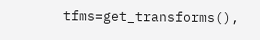tfms=get_transforms(),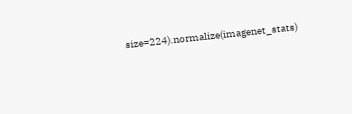size=224).normalize(imagenet_stats)